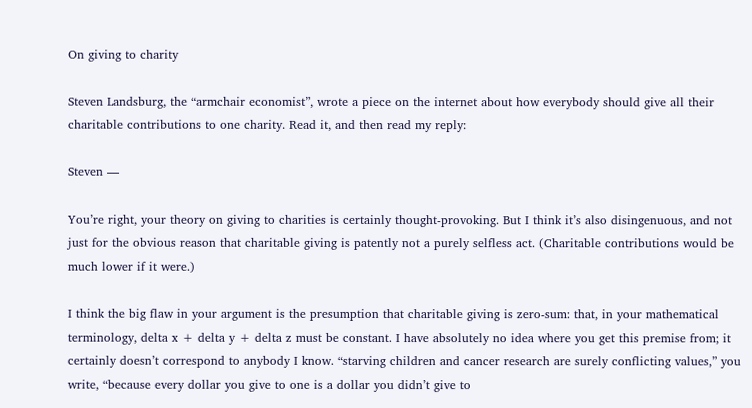On giving to charity

Steven Landsburg, the “armchair economist”, wrote a piece on the internet about how everybody should give all their charitable contributions to one charity. Read it, and then read my reply:

Steven —

You’re right, your theory on giving to charities is certainly thought-provoking. But I think it’s also disingenuous, and not just for the obvious reason that charitable giving is patently not a purely selfless act. (Charitable contributions would be much lower if it were.)

I think the big flaw in your argument is the presumption that charitable giving is zero-sum: that, in your mathematical terminology, delta x + delta y + delta z must be constant. I have absolutely no idea where you get this premise from; it certainly doesn’t correspond to anybody I know. “starving children and cancer research are surely conflicting values,” you write, “because every dollar you give to one is a dollar you didn’t give to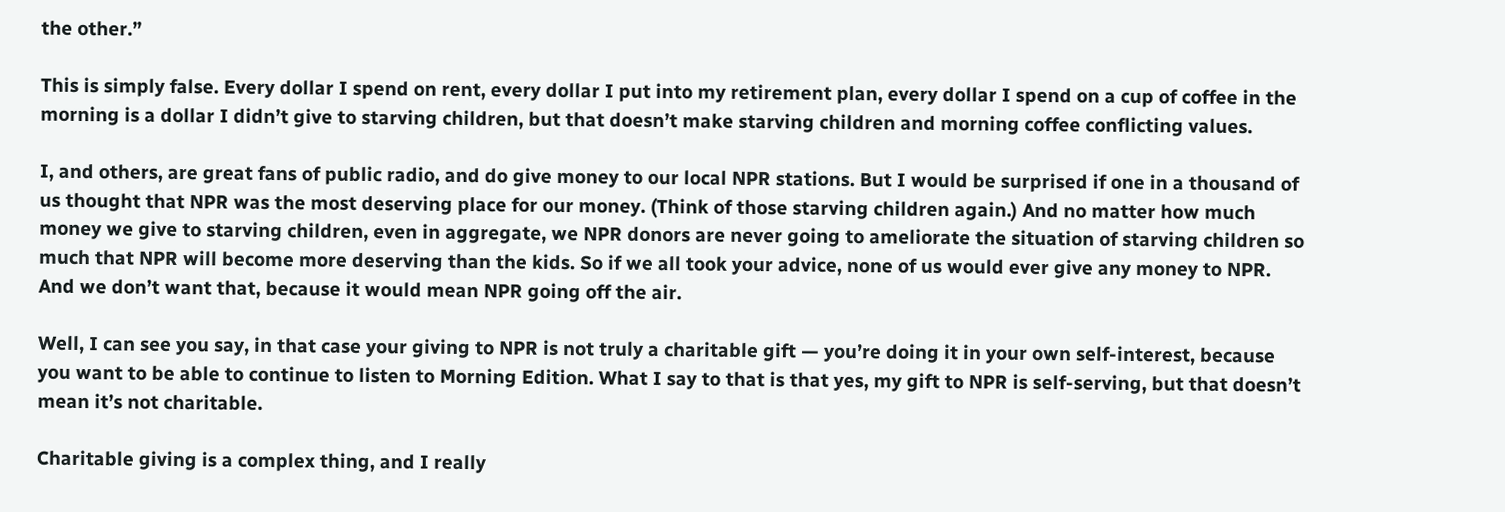the other.”

This is simply false. Every dollar I spend on rent, every dollar I put into my retirement plan, every dollar I spend on a cup of coffee in the morning is a dollar I didn’t give to starving children, but that doesn’t make starving children and morning coffee conflicting values.

I, and others, are great fans of public radio, and do give money to our local NPR stations. But I would be surprised if one in a thousand of us thought that NPR was the most deserving place for our money. (Think of those starving children again.) And no matter how much money we give to starving children, even in aggregate, we NPR donors are never going to ameliorate the situation of starving children so much that NPR will become more deserving than the kids. So if we all took your advice, none of us would ever give any money to NPR. And we don’t want that, because it would mean NPR going off the air.

Well, I can see you say, in that case your giving to NPR is not truly a charitable gift — you’re doing it in your own self-interest, because you want to be able to continue to listen to Morning Edition. What I say to that is that yes, my gift to NPR is self-serving, but that doesn’t mean it’s not charitable.

Charitable giving is a complex thing, and I really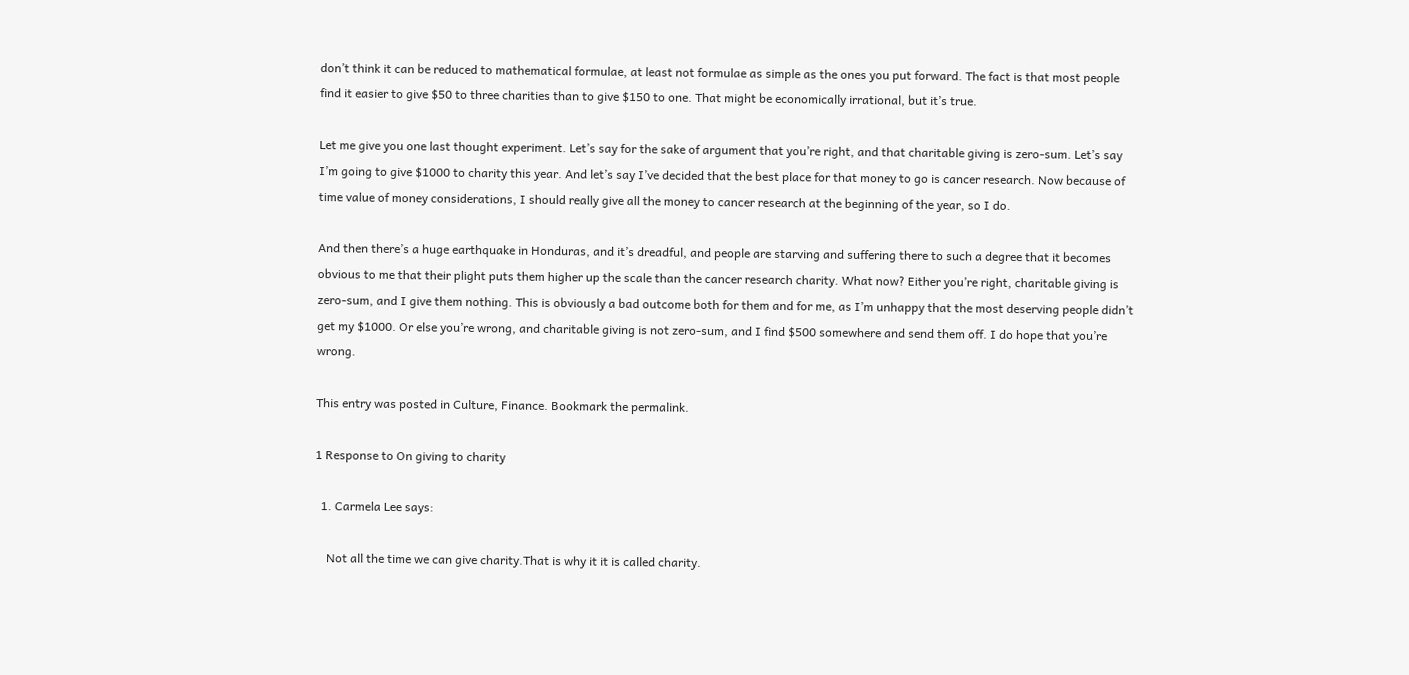don’t think it can be reduced to mathematical formulae, at least not formulae as simple as the ones you put forward. The fact is that most people find it easier to give $50 to three charities than to give $150 to one. That might be economically irrational, but it’s true.

Let me give you one last thought experiment. Let’s say for the sake of argument that you’re right, and that charitable giving is zero-sum. Let’s say I’m going to give $1000 to charity this year. And let’s say I’ve decided that the best place for that money to go is cancer research. Now because of time value of money considerations, I should really give all the money to cancer research at the beginning of the year, so I do.

And then there’s a huge earthquake in Honduras, and it’s dreadful, and people are starving and suffering there to such a degree that it becomes obvious to me that their plight puts them higher up the scale than the cancer research charity. What now? Either you’re right, charitable giving is zero-sum, and I give them nothing. This is obviously a bad outcome both for them and for me, as I’m unhappy that the most deserving people didn’t get my $1000. Or else you’re wrong, and charitable giving is not zero-sum, and I find $500 somewhere and send them off. I do hope that you’re wrong.

This entry was posted in Culture, Finance. Bookmark the permalink.

1 Response to On giving to charity

  1. Carmela Lee says:

    Not all the time we can give charity.That is why it it is called charity.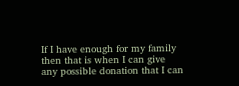If I have enough for my family then that is when I can give any possible donation that I can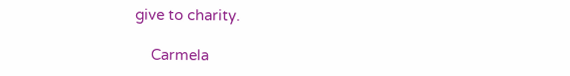give to charity.

    Carmela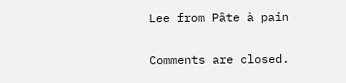Lee from Pâte à pain

Comments are closed.